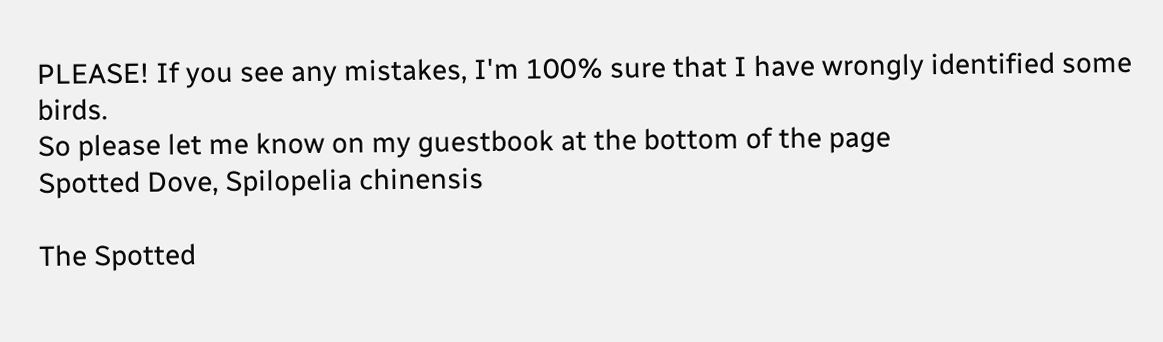PLEASE! If you see any mistakes, I'm 100% sure that I have wrongly identified some birds.
So please let me know on my guestbook at the bottom of the page
Spotted Dove, Spilopelia chinensis

The Spotted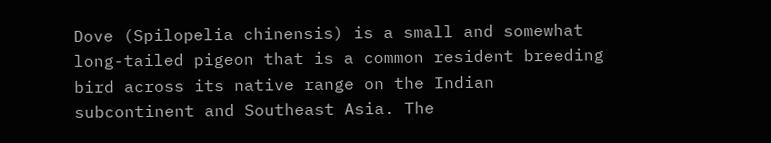Dove (Spilopelia chinensis) is a small and somewhat long-tailed pigeon that is a common resident breeding bird across its native range on the Indian subcontinent and Southeast Asia. The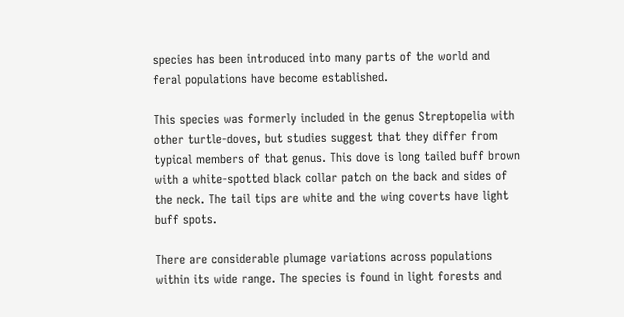species has been introduced into many parts of the world and feral populations have become established.

This species was formerly included in the genus Streptopelia with other turtle-doves, but studies suggest that they differ from typical members of that genus. This dove is long tailed buff brown with a white-spotted black collar patch on the back and sides of the neck. The tail tips are white and the wing coverts have light buff spots.

There are considerable plumage variations across populations within its wide range. The species is found in light forests and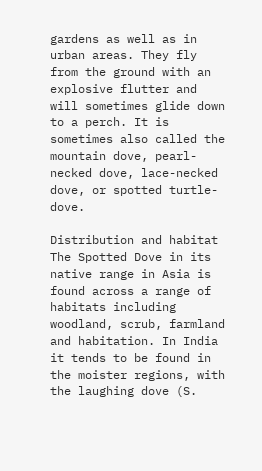gardens as well as in urban areas. They fly from the ground with an explosive flutter and will sometimes glide down to a perch. It is sometimes also called the mountain dove, pearl-necked dove, lace-necked dove, or spotted turtle-dove.

Distribution and habitat
The Spotted Dove in its native range in Asia is found across a range of habitats including woodland, scrub, farmland and habitation. In India it tends to be found in the moister regions, with the laughing dove (S.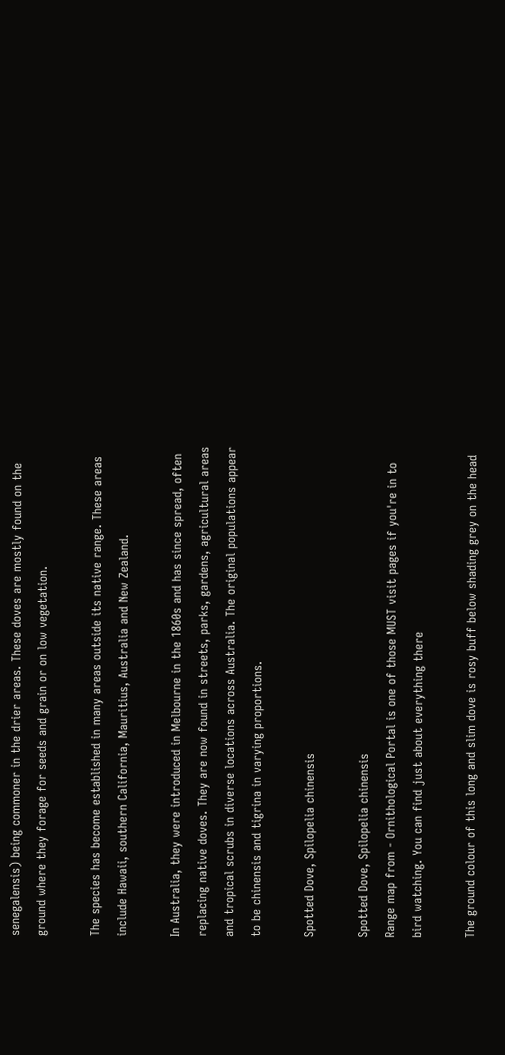senegalensis) being commoner in the drier areas. These doves are mostly found on the ground where they forage for seeds and grain or on low vegetation.

The species has become established in many areas outside its native range. These areas include Hawaii, southern California, Mauritius, Australia and New Zealand.

In Australia, they were introduced in Melbourne in the 1860s and has since spread, often replacing native doves. They are now found in streets, parks, gardens, agricultural areas and tropical scrubs in diverse locations across Australia. The original populations appear to be chinensis and tigrina in varying proportions.

Spotted Dove, Spilopelia chinensis

Spotted Dove, Spilopelia chinensis
Range map from - Ornithological Portal is one of those MUST visit pages if you're in to bird watching. You can find just about everything there

The ground colour of this long and slim dove is rosy buff below shading grey on the head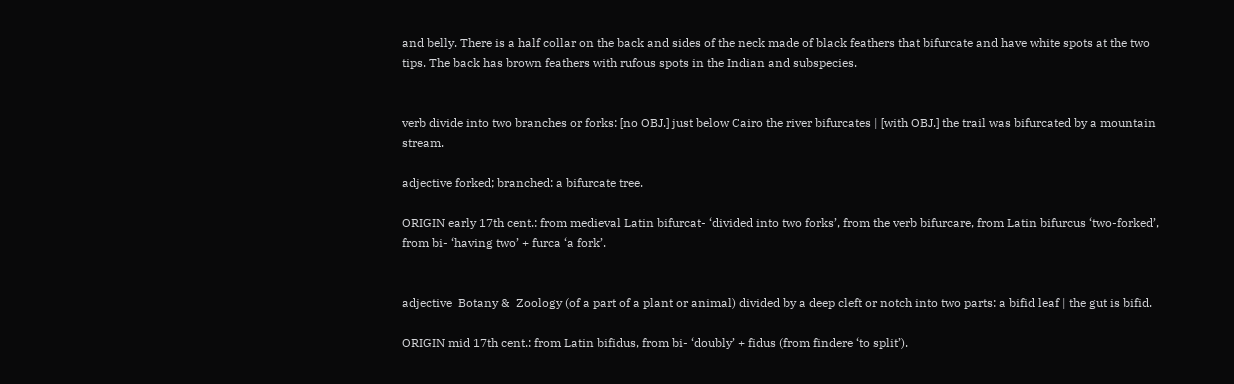and belly. There is a half collar on the back and sides of the neck made of black feathers that bifurcate and have white spots at the two tips. The back has brown feathers with rufous spots in the Indian and subspecies.


verb divide into two branches or forks: [no OBJ.] just below Cairo the river bifurcates | [with OBJ.] the trail was bifurcated by a mountain stream.

adjective forked; branched: a bifurcate tree.

ORIGIN early 17th cent.: from medieval Latin bifurcat- ‘divided into two forks’, from the verb bifurcare, from Latin bifurcus ‘two-forked’, from bi- ‘having two’ + furca ‘a fork’.


adjective  Botany &  Zoology (of a part of a plant or animal) divided by a deep cleft or notch into two parts: a bifid leaf | the gut is bifid.

ORIGIN mid 17th cent.: from Latin bifidus, from bi- ‘doubly’ + fidus (from findere ‘to split’).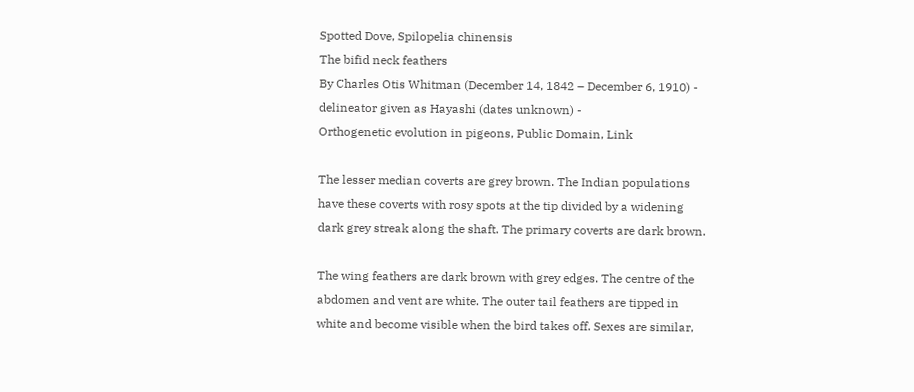Spotted Dove, Spilopelia chinensis
The bifid neck feathers
By Charles Otis Whitman (December 14, 1842 – December 6, 1910) - delineator given as Hayashi (dates unknown) -
Orthogenetic evolution in pigeons, Public Domain, Link

The lesser median coverts are grey brown. The Indian populations have these coverts with rosy spots at the tip divided by a widening dark grey streak along the shaft. The primary coverts are dark brown.

The wing feathers are dark brown with grey edges. The centre of the abdomen and vent are white. The outer tail feathers are tipped in white and become visible when the bird takes off. Sexes are similar,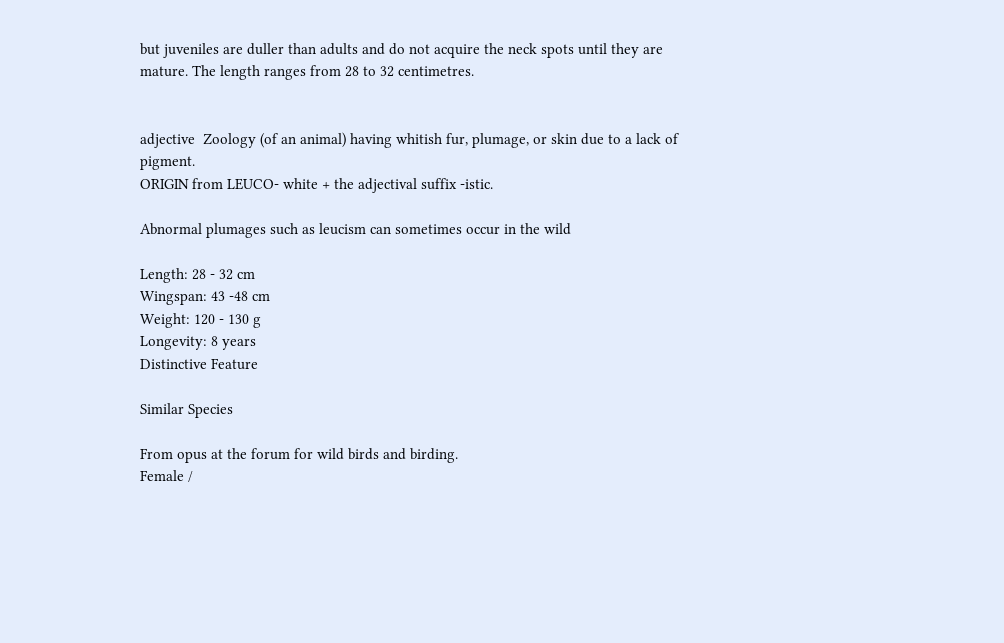but juveniles are duller than adults and do not acquire the neck spots until they are mature. The length ranges from 28 to 32 centimetres.


adjective  Zoology (of an animal) having whitish fur, plumage, or skin due to a lack of pigment.
ORIGIN from LEUCO- white + the adjectival suffix -istic.

Abnormal plumages such as leucism can sometimes occur in the wild

Length: 28 - 32 cm
Wingspan: 43 -48 cm
Weight: 120 - 130 g
Longevity: 8 years
Distinctive Feature

Similar Species

From opus at the forum for wild birds and birding.
Female /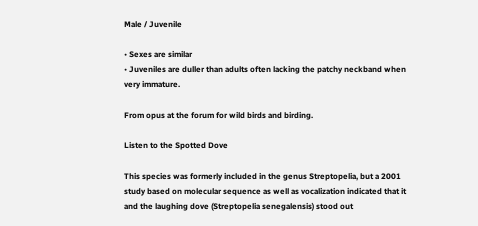Male / Juvenile

• Sexes are similar
• Juveniles are duller than adults often lacking the patchy neckband when very immature.

From opus at the forum for wild birds and birding.

Listen to the Spotted Dove

This species was formerly included in the genus Streptopelia, but a 2001 study based on molecular sequence as well as vocalization indicated that it and the laughing dove (Streptopelia senegalensis) stood out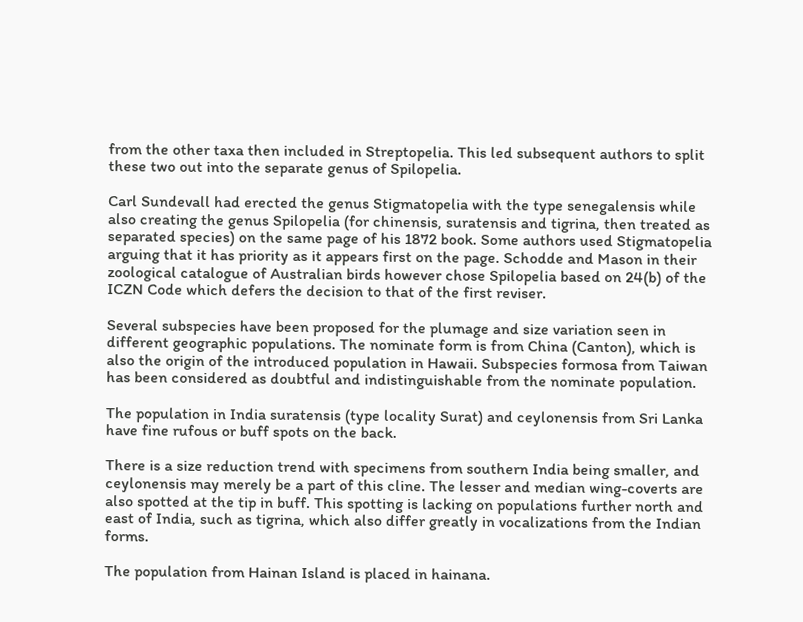from the other taxa then included in Streptopelia. This led subsequent authors to split these two out into the separate genus of Spilopelia.

Carl Sundevall had erected the genus Stigmatopelia with the type senegalensis while also creating the genus Spilopelia (for chinensis, suratensis and tigrina, then treated as separated species) on the same page of his 1872 book. Some authors used Stigmatopelia arguing that it has priority as it appears first on the page. Schodde and Mason in their zoological catalogue of Australian birds however chose Spilopelia based on 24(b) of the ICZN Code which defers the decision to that of the first reviser.

Several subspecies have been proposed for the plumage and size variation seen in different geographic populations. The nominate form is from China (Canton), which is also the origin of the introduced population in Hawaii. Subspecies formosa from Taiwan has been considered as doubtful and indistinguishable from the nominate population.

The population in India suratensis (type locality Surat) and ceylonensis from Sri Lanka have fine rufous or buff spots on the back.

There is a size reduction trend with specimens from southern India being smaller, and ceylonensis may merely be a part of this cline. The lesser and median wing-coverts are also spotted at the tip in buff. This spotting is lacking on populations further north and east of India, such as tigrina, which also differ greatly in vocalizations from the Indian forms.

The population from Hainan Island is placed in hainana.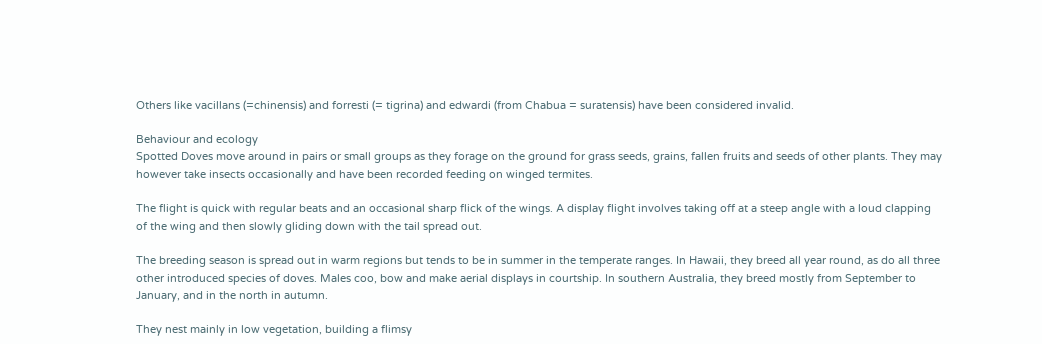Others like vacillans (=chinensis) and forresti (= tigrina) and edwardi (from Chabua = suratensis) have been considered invalid.

Behaviour and ecology
Spotted Doves move around in pairs or small groups as they forage on the ground for grass seeds, grains, fallen fruits and seeds of other plants. They may however take insects occasionally and have been recorded feeding on winged termites.

The flight is quick with regular beats and an occasional sharp flick of the wings. A display flight involves taking off at a steep angle with a loud clapping of the wing and then slowly gliding down with the tail spread out.

The breeding season is spread out in warm regions but tends to be in summer in the temperate ranges. In Hawaii, they breed all year round, as do all three other introduced species of doves. Males coo, bow and make aerial displays in courtship. In southern Australia, they breed mostly from September to January, and in the north in autumn.

They nest mainly in low vegetation, building a flimsy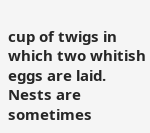cup of twigs in which two whitish eggs are laid. Nests are sometimes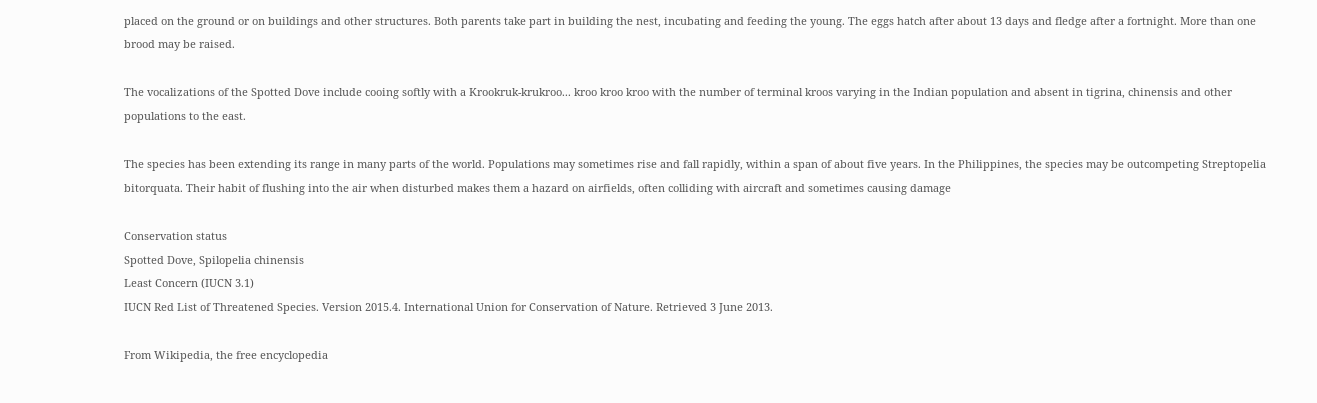placed on the ground or on buildings and other structures. Both parents take part in building the nest, incubating and feeding the young. The eggs hatch after about 13 days and fledge after a fortnight. More than one brood may be raised.

The vocalizations of the Spotted Dove include cooing softly with a Krookruk-krukroo... kroo kroo kroo with the number of terminal kroos varying in the Indian population and absent in tigrina, chinensis and other populations to the east.

The species has been extending its range in many parts of the world. Populations may sometimes rise and fall rapidly, within a span of about five years. In the Philippines, the species may be outcompeting Streptopelia bitorquata. Their habit of flushing into the air when disturbed makes them a hazard on airfields, often colliding with aircraft and sometimes causing damage

Conservation status
Spotted Dove, Spilopelia chinensis
Least Concern (IUCN 3.1)
IUCN Red List of Threatened Species. Version 2015.4. International Union for Conservation of Nature. Retrieved 3 June 2013.

From Wikipedia, the free encyclopedia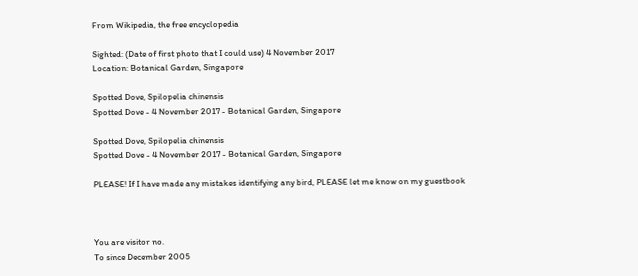From Wikipedia, the free encyclopedia

Sighted: (Date of first photo that I could use) 4 November 2017
Location: Botanical Garden, Singapore

Spotted Dove, Spilopelia chinensis
Spotted Dove - 4 November 2017 - Botanical Garden, Singapore

Spotted Dove, Spilopelia chinensis
Spotted Dove - 4 November 2017 - Botanical Garden, Singapore

PLEASE! If I have made any mistakes identifying any bird, PLEASE let me know on my guestbook



You are visitor no.
To since December 2005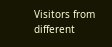Visitors from different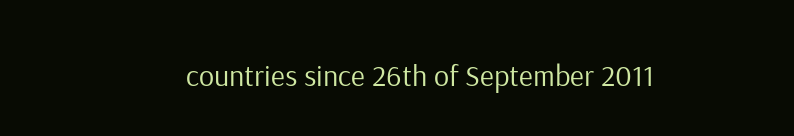countries since 26th of September 2011